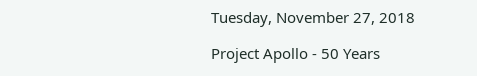Tuesday, November 27, 2018

Project Apollo - 50 Years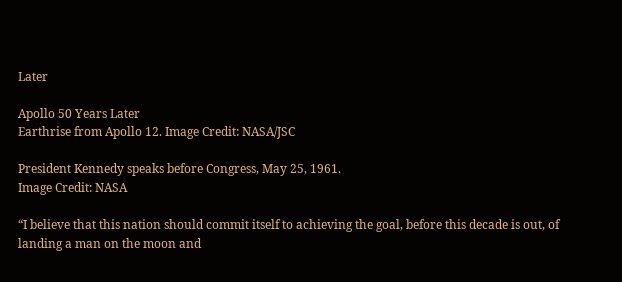Later

Apollo 50 Years Later
Earthrise from Apollo 12. Image Credit: NASA/JSC

President Kennedy speaks before Congress, May 25, 1961.
Image Credit: NASA

“I believe that this nation should commit itself to achieving the goal, before this decade is out, of landing a man on the moon and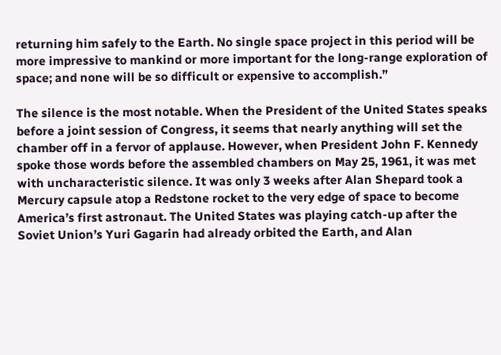returning him safely to the Earth. No single space project in this period will be more impressive to mankind or more important for the long-range exploration of space; and none will be so difficult or expensive to accomplish.”

The silence is the most notable. When the President of the United States speaks before a joint session of Congress, it seems that nearly anything will set the chamber off in a fervor of applause. However, when President John F. Kennedy spoke those words before the assembled chambers on May 25, 1961, it was met with uncharacteristic silence. It was only 3 weeks after Alan Shepard took a Mercury capsule atop a Redstone rocket to the very edge of space to become America’s first astronaut. The United States was playing catch-up after the Soviet Union’s Yuri Gagarin had already orbited the Earth, and Alan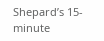Shepard’s 15-minute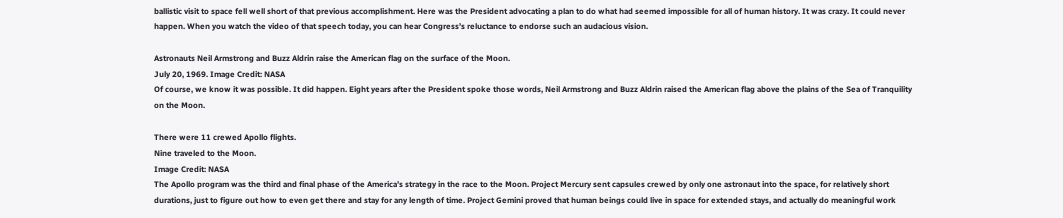ballistic visit to space fell well short of that previous accomplishment. Here was the President advocating a plan to do what had seemed impossible for all of human history. It was crazy. It could never happen. When you watch the video of that speech today, you can hear Congress’s reluctance to endorse such an audacious vision.

Astronauts Neil Armstrong and Buzz Aldrin raise the American flag on the surface of the Moon.
July 20, 1969. Image Credit: NASA
Of course, we know it was possible. It did happen. Eight years after the President spoke those words, Neil Armstrong and Buzz Aldrin raised the American flag above the plains of the Sea of Tranquility on the Moon.

There were 11 crewed Apollo flights.
Nine traveled to the Moon.
Image Credit: NASA
The Apollo program was the third and final phase of the America’s strategy in the race to the Moon. Project Mercury sent capsules crewed by only one astronaut into the space, for relatively short durations, just to figure out how to even get there and stay for any length of time. Project Gemini proved that human beings could live in space for extended stays, and actually do meaningful work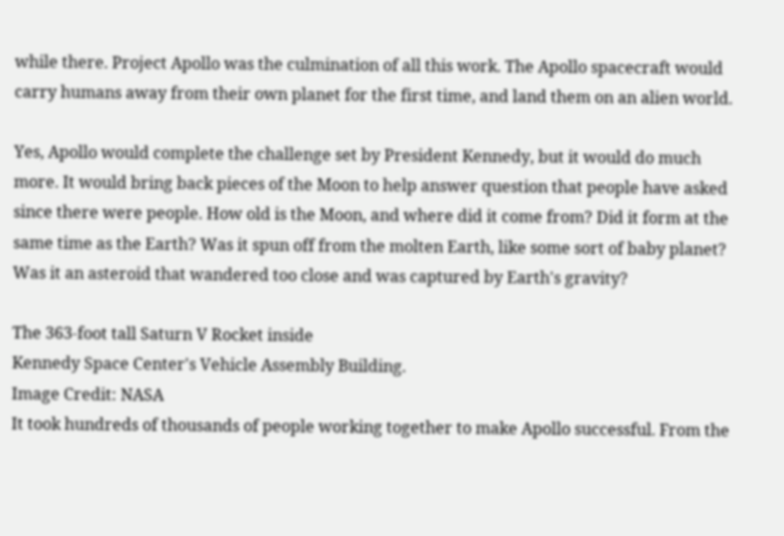while there. Project Apollo was the culmination of all this work. The Apollo spacecraft would carry humans away from their own planet for the first time, and land them on an alien world.

Yes, Apollo would complete the challenge set by President Kennedy, but it would do much more. It would bring back pieces of the Moon to help answer question that people have asked since there were people. How old is the Moon, and where did it come from? Did it form at the same time as the Earth? Was it spun off from the molten Earth, like some sort of baby planet? Was it an asteroid that wandered too close and was captured by Earth's gravity?

The 363-foot tall Saturn V Rocket inside
Kennedy Space Center's Vehicle Assembly Building.
Image Credit: NASA
It took hundreds of thousands of people working together to make Apollo successful. From the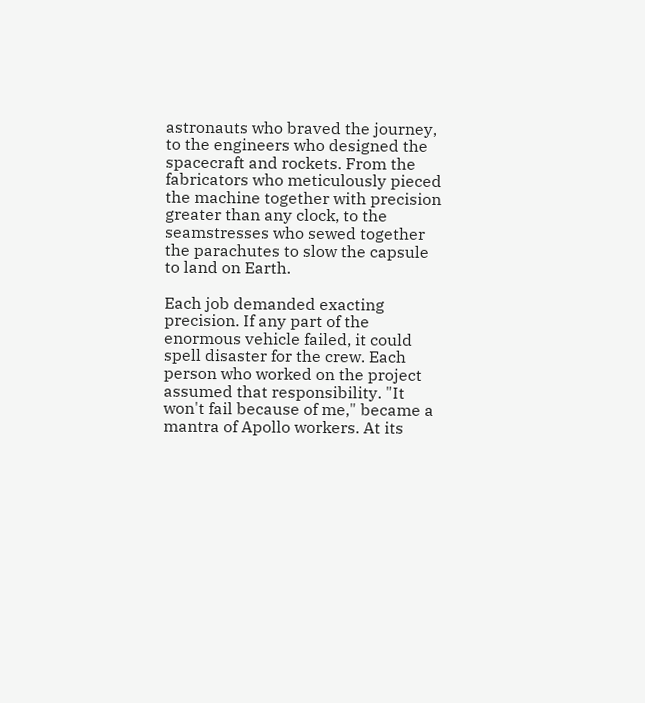astronauts who braved the journey, to the engineers who designed the spacecraft and rockets. From the fabricators who meticulously pieced the machine together with precision greater than any clock, to the seamstresses who sewed together the parachutes to slow the capsule to land on Earth.

Each job demanded exacting precision. If any part of the enormous vehicle failed, it could spell disaster for the crew. Each person who worked on the project assumed that responsibility. "It won't fail because of me," became a mantra of Apollo workers. At its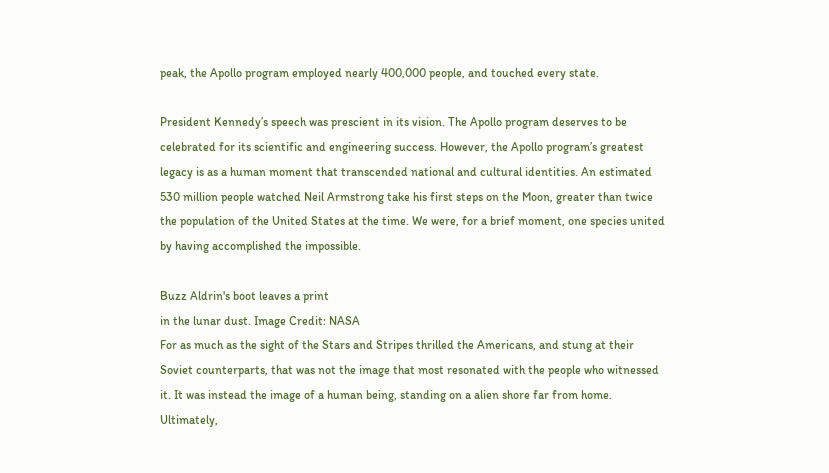peak, the Apollo program employed nearly 400,000 people, and touched every state.

President Kennedy’s speech was prescient in its vision. The Apollo program deserves to be celebrated for its scientific and engineering success. However, the Apollo program’s greatest legacy is as a human moment that transcended national and cultural identities. An estimated 530 million people watched Neil Armstrong take his first steps on the Moon, greater than twice the population of the United States at the time. We were, for a brief moment, one species united by having accomplished the impossible.

Buzz Aldrin's boot leaves a print
in the lunar dust. Image Credit: NASA
For as much as the sight of the Stars and Stripes thrilled the Americans, and stung at their Soviet counterparts, that was not the image that most resonated with the people who witnessed it. It was instead the image of a human being, standing on a alien shore far from home. Ultimately,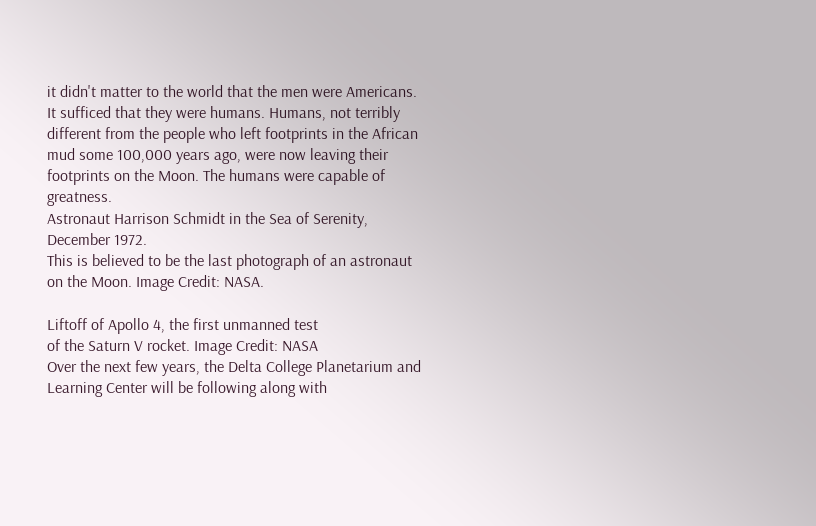it didn't matter to the world that the men were Americans. It sufficed that they were humans. Humans, not terribly different from the people who left footprints in the African mud some 100,000 years ago, were now leaving their footprints on the Moon. The humans were capable of greatness.
Astronaut Harrison Schmidt in the Sea of Serenity, December 1972.
This is believed to be the last photograph of an astronaut on the Moon. Image Credit: NASA.

Liftoff of Apollo 4, the first unmanned test
of the Saturn V rocket. Image Credit: NASA
Over the next few years, the Delta College Planetarium and Learning Center will be following along with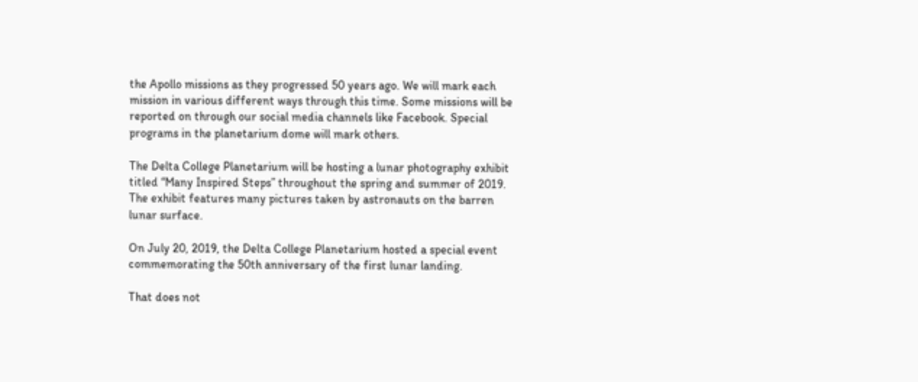the Apollo missions as they progressed 50 years ago. We will mark each mission in various different ways through this time. Some missions will be reported on through our social media channels like Facebook. Special programs in the planetarium dome will mark others.

The Delta College Planetarium will be hosting a lunar photography exhibit titled “Many Inspired Steps” throughout the spring and summer of 2019. The exhibit features many pictures taken by astronauts on the barren lunar surface.

On July 20, 2019, the Delta College Planetarium hosted a special event commemorating the 50th anniversary of the first lunar landing.

That does not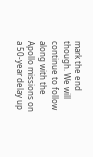mark the end though. We will continue to follow along with the Apollo missions on a 50-year delay up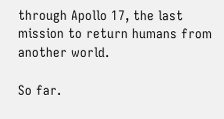through Apollo 17, the last mission to return humans from another world.

So far.